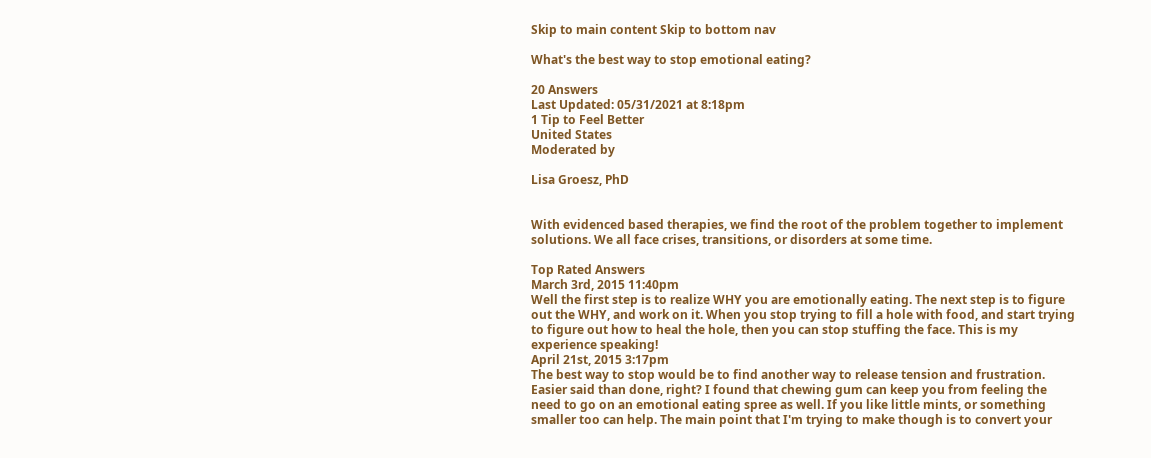Skip to main content Skip to bottom nav

What's the best way to stop emotional eating?

20 Answers
Last Updated: 05/31/2021 at 8:18pm
1 Tip to Feel Better
United States
Moderated by

Lisa Groesz, PhD


With evidenced based therapies, we find the root of the problem together to implement solutions. We all face crises, transitions, or disorders at some time.

Top Rated Answers
March 3rd, 2015 11:40pm
Well the first step is to realize WHY you are emotionally eating. The next step is to figure out the WHY, and work on it. When you stop trying to fill a hole with food, and start trying to figure out how to heal the hole, then you can stop stuffing the face. This is my experience speaking!
April 21st, 2015 3:17pm
The best way to stop would be to find another way to release tension and frustration. Easier said than done, right? I found that chewing gum can keep you from feeling the need to go on an emotional eating spree as well. If you like little mints, or something smaller too can help. The main point that I'm trying to make though is to convert your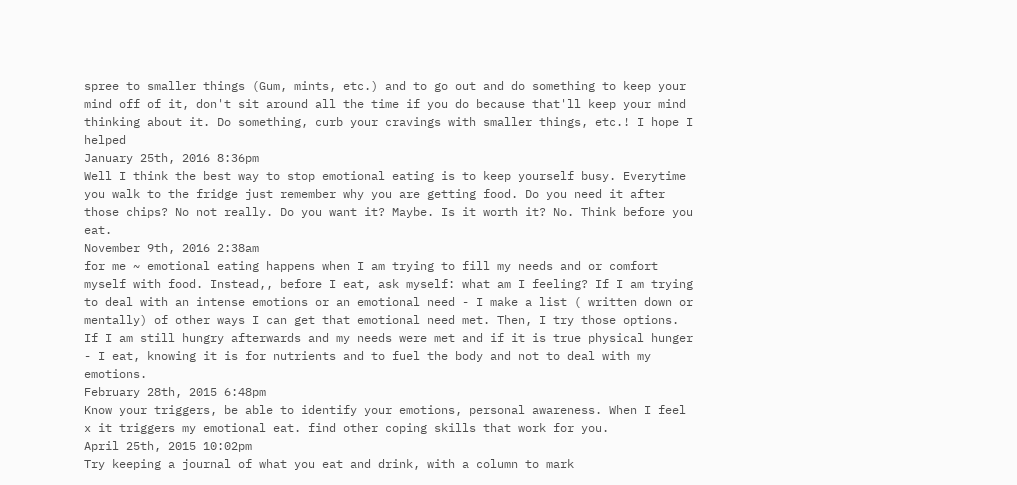spree to smaller things (Gum, mints, etc.) and to go out and do something to keep your mind off of it, don't sit around all the time if you do because that'll keep your mind thinking about it. Do something, curb your cravings with smaller things, etc.! I hope I helped
January 25th, 2016 8:36pm
Well I think the best way to stop emotional eating is to keep yourself busy. Everytime you walk to the fridge just remember why you are getting food. Do you need it after those chips? No not really. Do you want it? Maybe. Is it worth it? No. Think before you eat.
November 9th, 2016 2:38am
for me ~ emotional eating happens when I am trying to fill my needs and or comfort myself with food. Instead,, before I eat, ask myself: what am I feeling? If I am trying to deal with an intense emotions or an emotional need - I make a list ( written down or mentally) of other ways I can get that emotional need met. Then, I try those options. If I am still hungry afterwards and my needs were met and if it is true physical hunger - I eat, knowing it is for nutrients and to fuel the body and not to deal with my emotions.
February 28th, 2015 6:48pm
Know your triggers, be able to identify your emotions, personal awareness. When I feel x it triggers my emotional eat. find other coping skills that work for you.
April 25th, 2015 10:02pm
Try keeping a journal of what you eat and drink, with a column to mark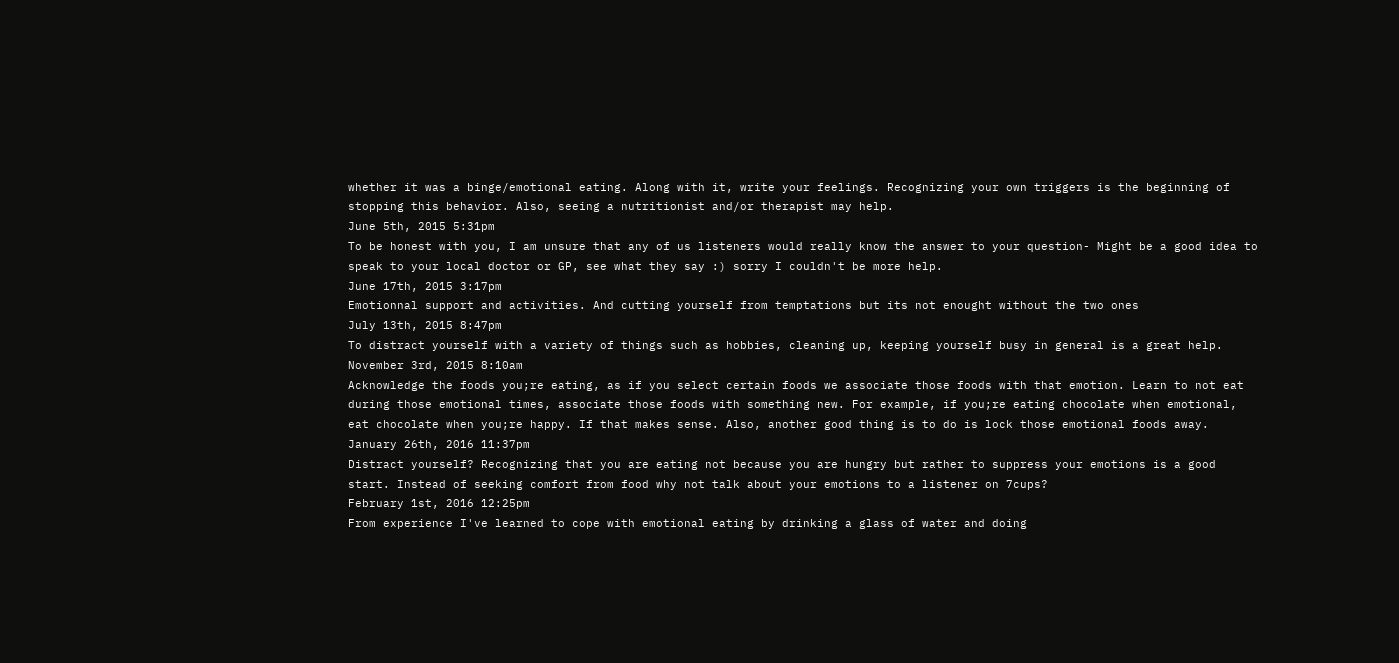whether it was a binge/emotional eating. Along with it, write your feelings. Recognizing your own triggers is the beginning of stopping this behavior. Also, seeing a nutritionist and/or therapist may help.
June 5th, 2015 5:31pm
To be honest with you, I am unsure that any of us listeners would really know the answer to your question- Might be a good idea to speak to your local doctor or GP, see what they say :) sorry I couldn't be more help.
June 17th, 2015 3:17pm
Emotionnal support and activities. And cutting yourself from temptations but its not enought without the two ones
July 13th, 2015 8:47pm
To distract yourself with a variety of things such as hobbies, cleaning up, keeping yourself busy in general is a great help.
November 3rd, 2015 8:10am
Acknowledge the foods you;re eating, as if you select certain foods we associate those foods with that emotion. Learn to not eat during those emotional times, associate those foods with something new. For example, if you;re eating chocolate when emotional, eat chocolate when you;re happy. If that makes sense. Also, another good thing is to do is lock those emotional foods away.
January 26th, 2016 11:37pm
Distract yourself? Recognizing that you are eating not because you are hungry but rather to suppress your emotions is a good start. Instead of seeking comfort from food why not talk about your emotions to a listener on 7cups?
February 1st, 2016 12:25pm
From experience I've learned to cope with emotional eating by drinking a glass of water and doing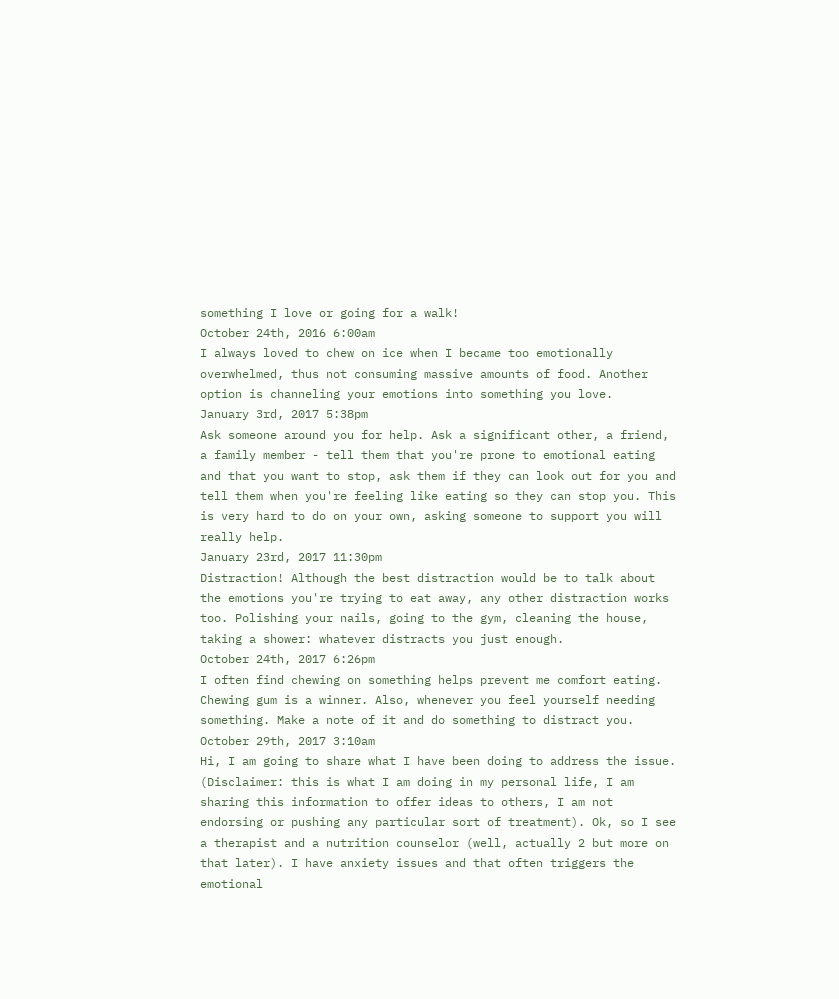something I love or going for a walk!
October 24th, 2016 6:00am
I always loved to chew on ice when I became too emotionally overwhelmed, thus not consuming massive amounts of food. Another option is channeling your emotions into something you love.
January 3rd, 2017 5:38pm
Ask someone around you for help. Ask a significant other, a friend, a family member - tell them that you're prone to emotional eating and that you want to stop, ask them if they can look out for you and tell them when you're feeling like eating so they can stop you. This is very hard to do on your own, asking someone to support you will really help.
January 23rd, 2017 11:30pm
Distraction! Although the best distraction would be to talk about the emotions you're trying to eat away, any other distraction works too. Polishing your nails, going to the gym, cleaning the house, taking a shower: whatever distracts you just enough.
October 24th, 2017 6:26pm
I often find chewing on something helps prevent me comfort eating. Chewing gum is a winner. Also, whenever you feel yourself needing something. Make a note of it and do something to distract you.
October 29th, 2017 3:10am
Hi, I am going to share what I have been doing to address the issue. (Disclaimer: this is what I am doing in my personal life, I am sharing this information to offer ideas to others, I am not endorsing or pushing any particular sort of treatment). Ok, so I see a therapist and a nutrition counselor (well, actually 2 but more on that later). I have anxiety issues and that often triggers the emotional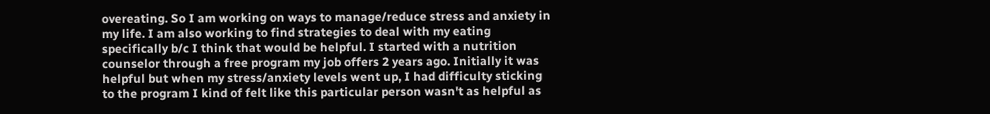overeating. So I am working on ways to manage/reduce stress and anxiety in my life. I am also working to find strategies to deal with my eating specifically b/c I think that would be helpful. I started with a nutrition counselor through a free program my job offers 2 years ago. Initially it was helpful but when my stress/anxiety levels went up, I had difficulty sticking to the program I kind of felt like this particular person wasn't as helpful as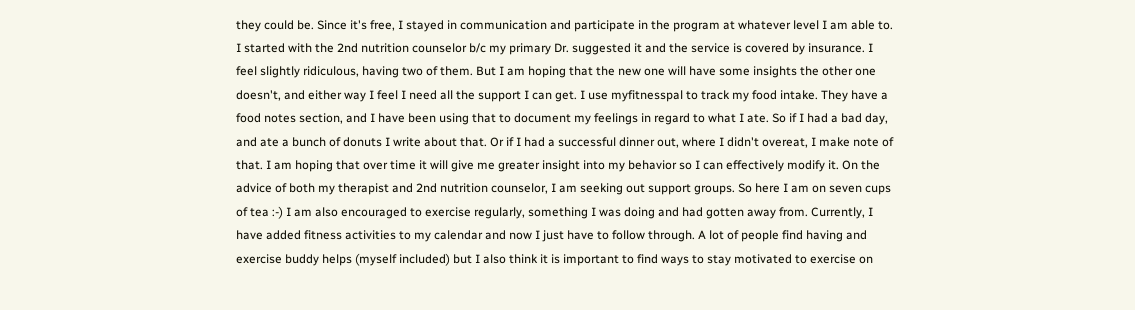they could be. Since it's free, I stayed in communication and participate in the program at whatever level I am able to. I started with the 2nd nutrition counselor b/c my primary Dr. suggested it and the service is covered by insurance. I feel slightly ridiculous, having two of them. But I am hoping that the new one will have some insights the other one doesn't, and either way I feel I need all the support I can get. I use myfitnesspal to track my food intake. They have a food notes section, and I have been using that to document my feelings in regard to what I ate. So if I had a bad day, and ate a bunch of donuts I write about that. Or if I had a successful dinner out, where I didn't overeat, I make note of that. I am hoping that over time it will give me greater insight into my behavior so I can effectively modify it. On the advice of both my therapist and 2nd nutrition counselor, I am seeking out support groups. So here I am on seven cups of tea :-) I am also encouraged to exercise regularly, something I was doing and had gotten away from. Currently, I have added fitness activities to my calendar and now I just have to follow through. A lot of people find having and exercise buddy helps (myself included) but I also think it is important to find ways to stay motivated to exercise on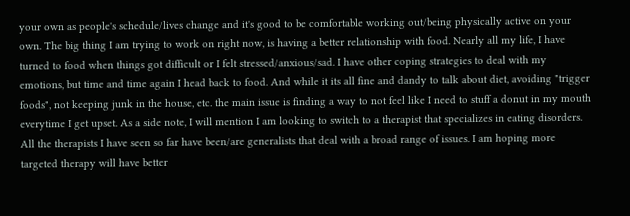your own as people's schedule/lives change and it's good to be comfortable working out/being physically active on your own. The big thing I am trying to work on right now, is having a better relationship with food. Nearly all my life, I have turned to food when things got difficult or I felt stressed/anxious/sad. I have other coping strategies to deal with my emotions, but time and time again I head back to food. And while it its all fine and dandy to talk about diet, avoiding "trigger foods", not keeping junk in the house, etc. the main issue is finding a way to not feel like I need to stuff a donut in my mouth everytime I get upset. As a side note, I will mention I am looking to switch to a therapist that specializes in eating disorders. All the therapists I have seen so far have been/are generalists that deal with a broad range of issues. I am hoping more targeted therapy will have better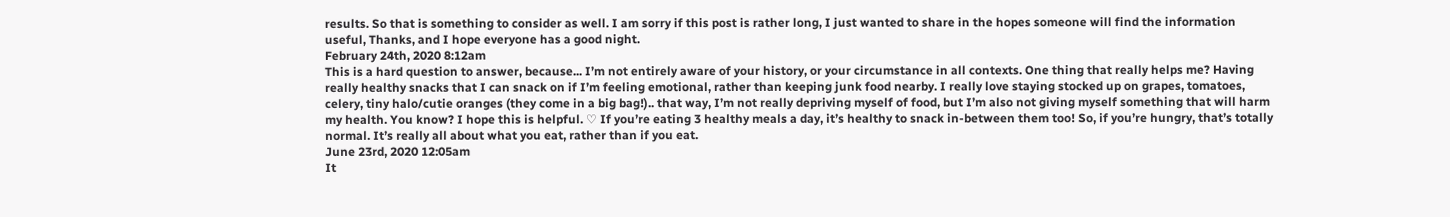results. So that is something to consider as well. I am sorry if this post is rather long, I just wanted to share in the hopes someone will find the information useful, Thanks, and I hope everyone has a good night.
February 24th, 2020 8:12am
This is a hard question to answer, because... I’m not entirely aware of your history, or your circumstance in all contexts. One thing that really helps me? Having really healthy snacks that I can snack on if I’m feeling emotional, rather than keeping junk food nearby. I really love staying stocked up on grapes, tomatoes, celery, tiny halo/cutie oranges (they come in a big bag!).. that way, I’m not really depriving myself of food, but I’m also not giving myself something that will harm my health. You know? I hope this is helpful. ♡ If you’re eating 3 healthy meals a day, it’s healthy to snack in-between them too! So, if you’re hungry, that’s totally normal. It’s really all about what you eat, rather than if you eat.
June 23rd, 2020 12:05am
It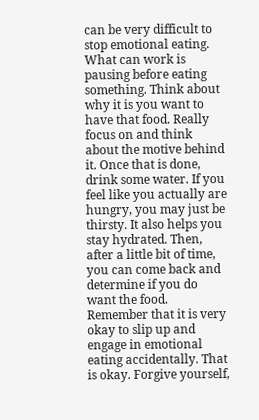can be very difficult to stop emotional eating. What can work is pausing before eating something. Think about why it is you want to have that food. Really focus on and think about the motive behind it. Once that is done, drink some water. If you feel like you actually are hungry, you may just be thirsty. It also helps you stay hydrated. Then, after a little bit of time, you can come back and determine if you do want the food. Remember that it is very okay to slip up and engage in emotional eating accidentally. That is okay. Forgive yourself,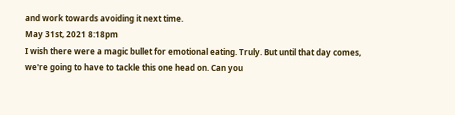and work towards avoiding it next time.
May 31st, 2021 8:18pm
I wish there were a magic bullet for emotional eating. Truly. But until that day comes, we're going to have to tackle this one head on. Can you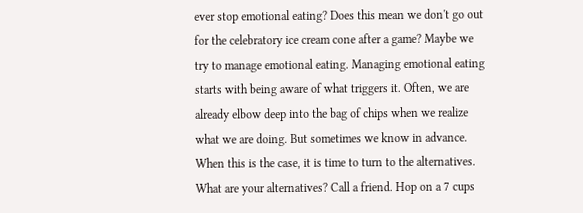ever stop emotional eating? Does this mean we don't go out for the celebratory ice cream cone after a game? Maybe we try to manage emotional eating. Managing emotional eating starts with being aware of what triggers it. Often, we are already elbow deep into the bag of chips when we realize what we are doing. But sometimes we know in advance. When this is the case, it is time to turn to the alternatives. What are your alternatives? Call a friend. Hop on a 7 cups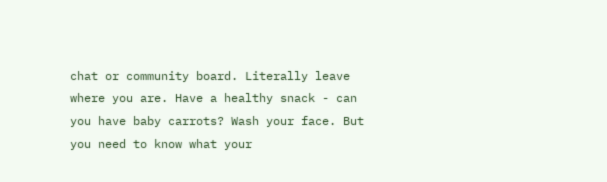chat or community board. Literally leave where you are. Have a healthy snack - can you have baby carrots? Wash your face. But you need to know what your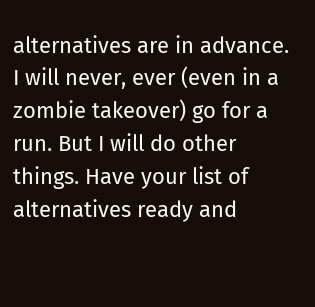alternatives are in advance. I will never, ever (even in a zombie takeover) go for a run. But I will do other things. Have your list of alternatives ready and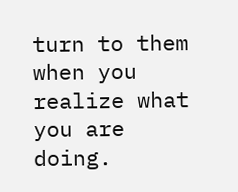turn to them when you realize what you are doing.